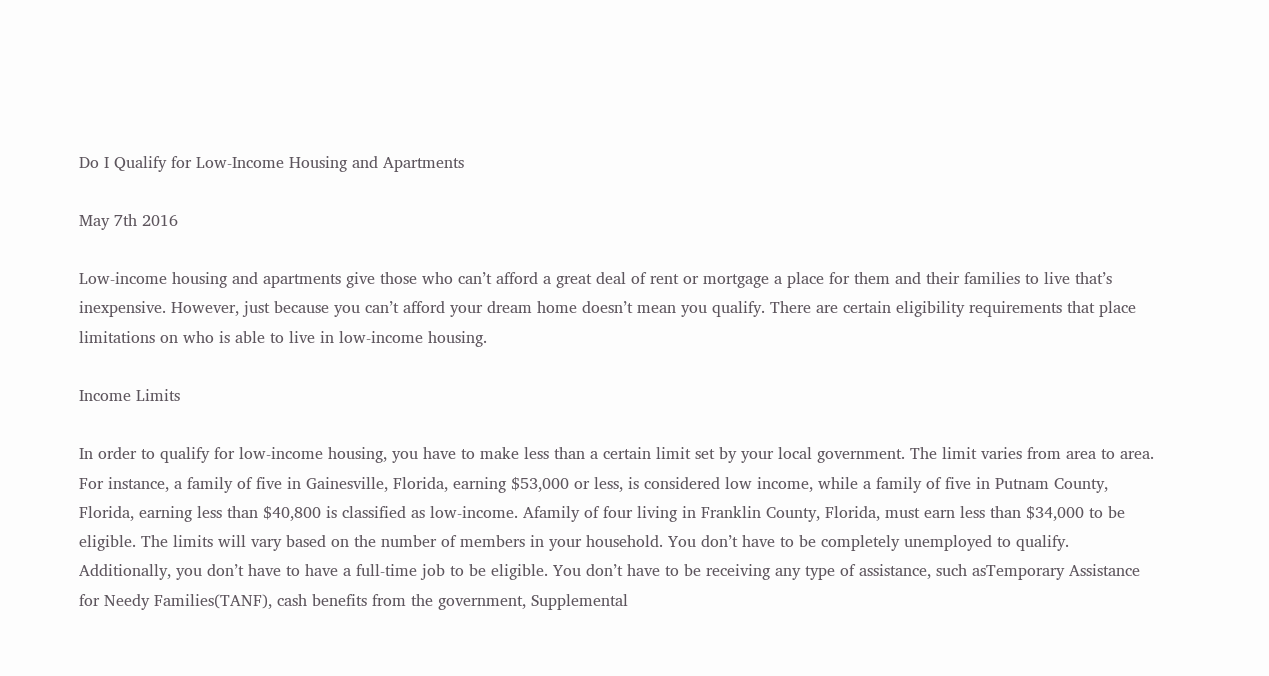Do I Qualify for Low-Income Housing and Apartments

May 7th 2016

Low-income housing and apartments give those who can’t afford a great deal of rent or mortgage a place for them and their families to live that’s inexpensive. However, just because you can’t afford your dream home doesn’t mean you qualify. There are certain eligibility requirements that place limitations on who is able to live in low-income housing.

Income Limits

In order to qualify for low-income housing, you have to make less than a certain limit set by your local government. The limit varies from area to area. For instance, a family of five in Gainesville, Florida, earning $53,000 or less, is considered low income, while a family of five in Putnam County, Florida, earning less than $40,800 is classified as low-income. Afamily of four living in Franklin County, Florida, must earn less than $34,000 to be eligible. The limits will vary based on the number of members in your household. You don’t have to be completely unemployed to qualify. Additionally, you don’t have to have a full-time job to be eligible. You don’t have to be receiving any type of assistance, such asTemporary Assistance for Needy Families(TANF), cash benefits from the government, Supplemental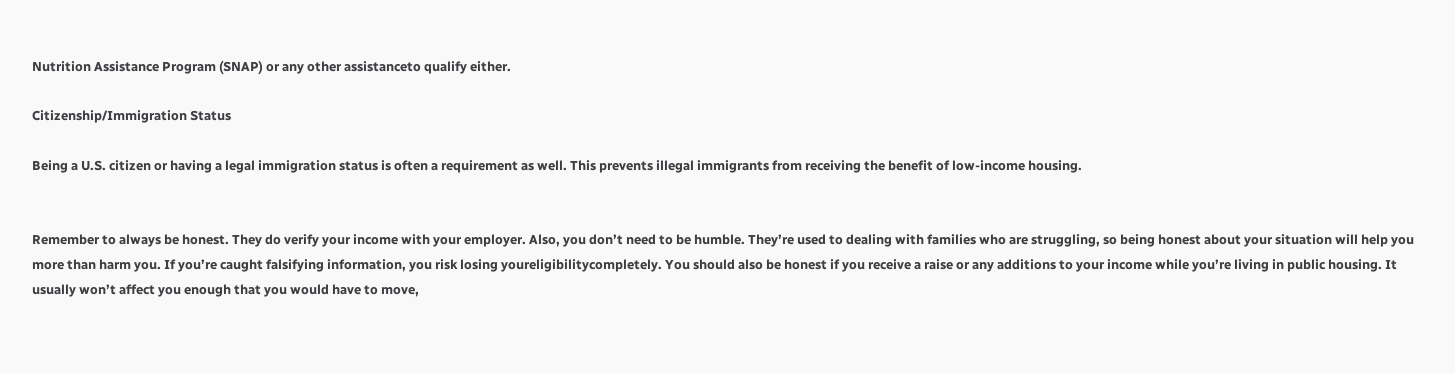Nutrition Assistance Program (SNAP) or any other assistanceto qualify either.

Citizenship/Immigration Status

Being a U.S. citizen or having a legal immigration status is often a requirement as well. This prevents illegal immigrants from receiving the benefit of low-income housing.


Remember to always be honest. They do verify your income with your employer. Also, you don’t need to be humble. They’re used to dealing with families who are struggling, so being honest about your situation will help you more than harm you. If you’re caught falsifying information, you risk losing youreligibilitycompletely. You should also be honest if you receive a raise or any additions to your income while you’re living in public housing. It usually won’t affect you enough that you would have to move,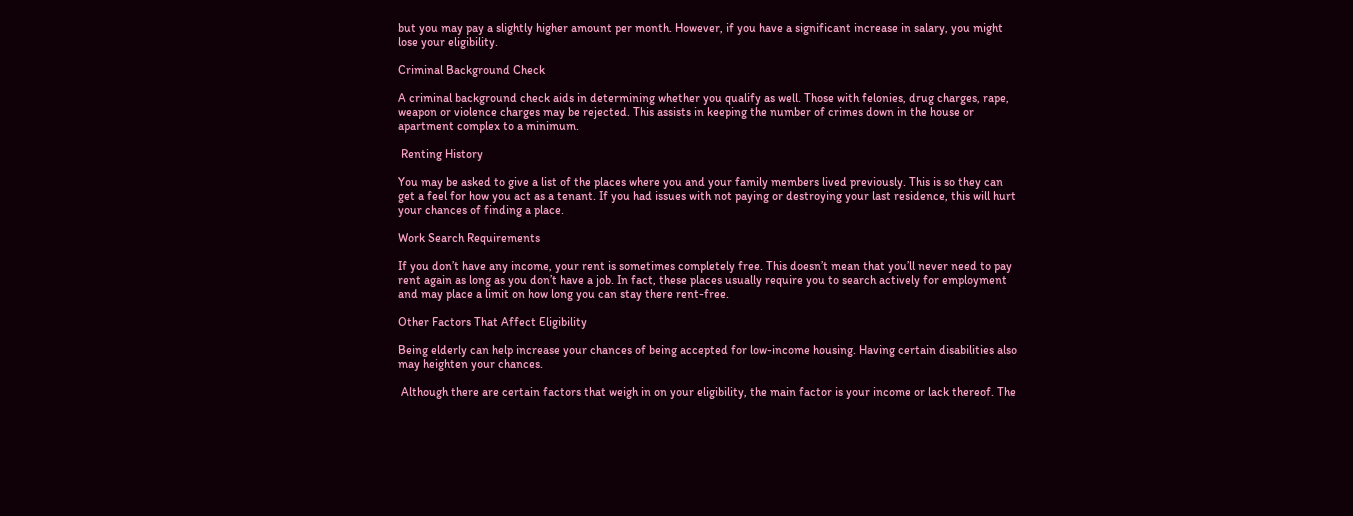but you may pay a slightly higher amount per month. However, if you have a significant increase in salary, you might lose your eligibility.

Criminal Background Check

A criminal background check aids in determining whether you qualify as well. Those with felonies, drug charges, rape, weapon or violence charges may be rejected. This assists in keeping the number of crimes down in the house or apartment complex to a minimum.

 Renting History

You may be asked to give a list of the places where you and your family members lived previously. This is so they can get a feel for how you act as a tenant. If you had issues with not paying or destroying your last residence, this will hurt your chances of finding a place.

Work Search Requirements

If you don’t have any income, your rent is sometimes completely free. This doesn’t mean that you’ll never need to pay rent again as long as you don’t have a job. In fact, these places usually require you to search actively for employment and may place a limit on how long you can stay there rent-free.

Other Factors That Affect Eligibility

Being elderly can help increase your chances of being accepted for low-income housing. Having certain disabilities also may heighten your chances.

 Although there are certain factors that weigh in on your eligibility, the main factor is your income or lack thereof. The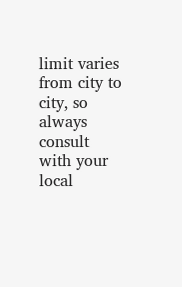limit varies from city to city, so always consult with your local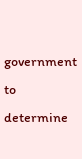government to determine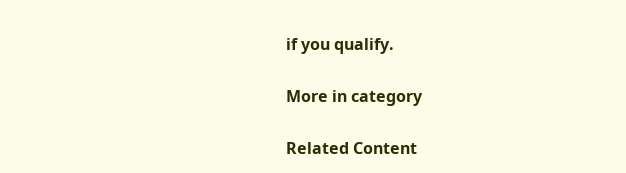if you qualify.

More in category

Related Content